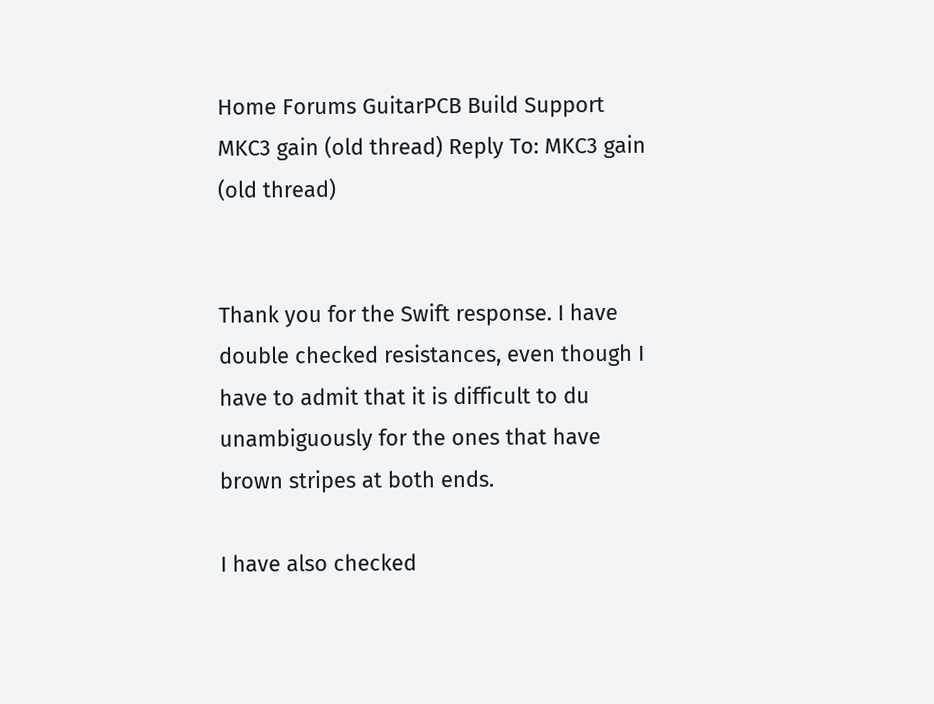Home Forums GuitarPCB Build Support MKC3 gain (old thread) Reply To: MKC3 gain (old thread)


Thank you for the Swift response. I have double checked resistances, even though I have to admit that it is difficult to du unambiguously for the ones that have brown stripes at both ends.

I have also checked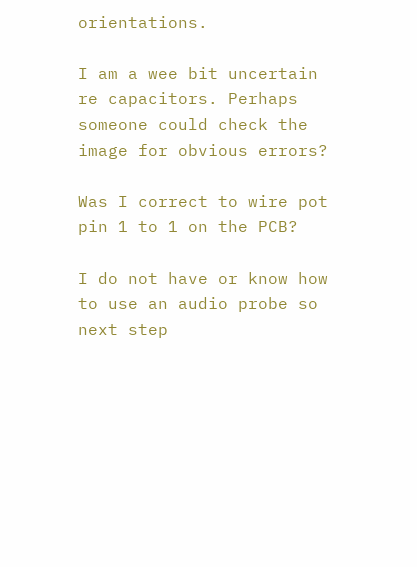orientations.

I am a wee bit uncertain re capacitors. Perhaps someone could check the image for obvious errors?

Was I correct to wire pot pin 1 to 1 on the PCB?

I do not have or know how to use an audio probe so next step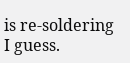is re-soldering I guess.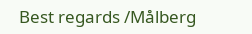Best regards /Målberg